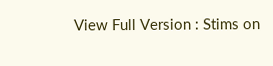View Full Version : Stims on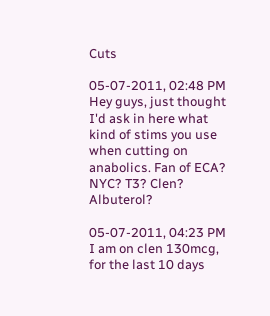Cuts

05-07-2011, 02:48 PM
Hey guys, just thought I'd ask in here what kind of stims you use when cutting on anabolics. Fan of ECA? NYC? T3? Clen? Albuterol?

05-07-2011, 04:23 PM
I am on clen 130mcg, for the last 10 days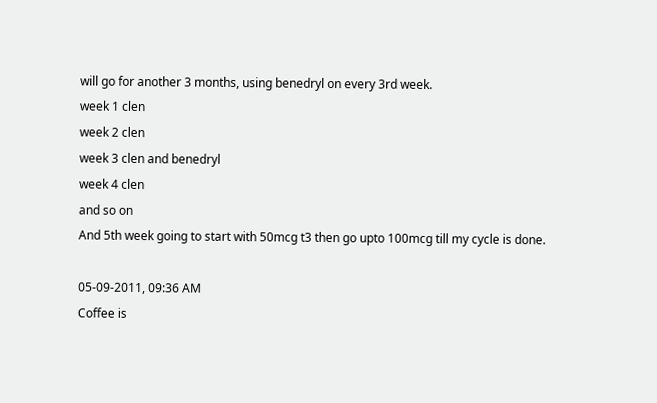will go for another 3 months, using benedryl on every 3rd week.
week 1 clen
week 2 clen
week 3 clen and benedryl
week 4 clen
and so on
And 5th week going to start with 50mcg t3 then go upto 100mcg till my cycle is done.

05-09-2011, 09:36 AM
Coffee is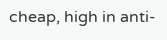cheap, high in anti-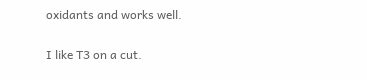oxidants and works well.

I like T3 on a cut.